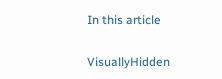In this article

VisuallyHidden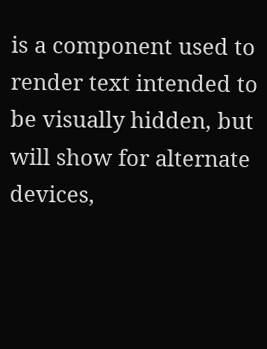is a component used to render text intended to be visually hidden, but will show for alternate devices,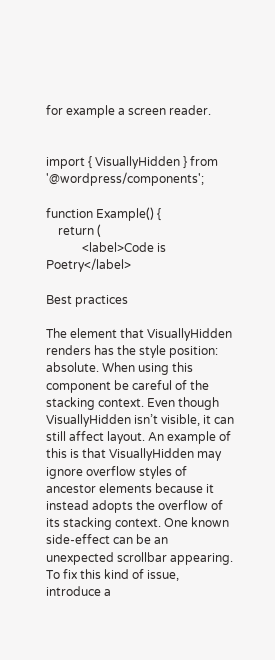for example a screen reader.


import { VisuallyHidden } from '@wordpress/components';

function Example() {
    return (
            <label>Code is Poetry</label>

Best practices

The element that VisuallyHidden renders has the style position: absolute. When using this component be careful of the stacking context. Even though VisuallyHidden isn’t visible, it can still affect layout. An example of this is that VisuallyHidden may ignore overflow styles of ancestor elements because it instead adopts the overflow of its stacking context. One known side-effect can be an unexpected scrollbar appearing. To fix this kind of issue, introduce a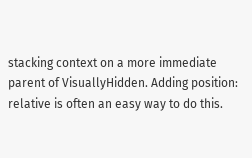stacking context on a more immediate parent of VisuallyHidden. Adding position: relative is often an easy way to do this.